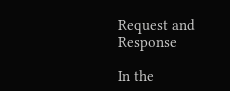Request and Response

In the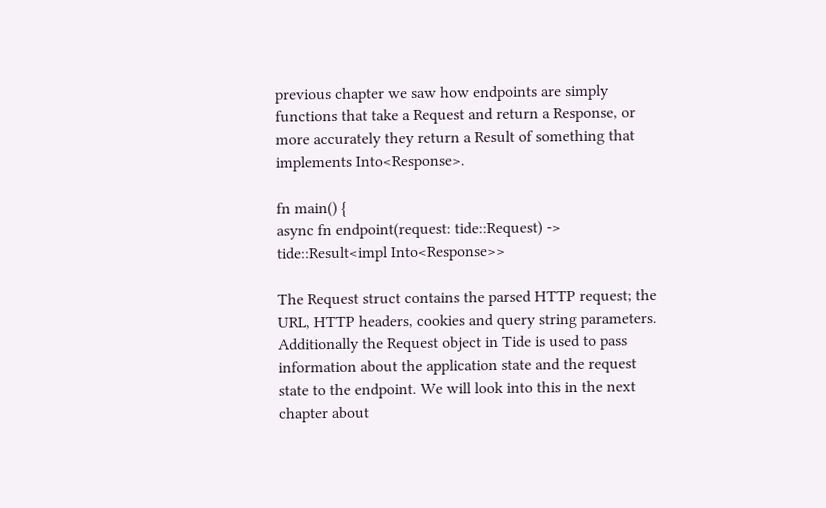previous chapter we saw how endpoints are simply functions that take a Request and return a Response, or more accurately they return a Result of something that implements Into<Response>.

fn main() {
async fn endpoint(request: tide::Request) -> tide::Result<impl Into<Response>>

The Request struct contains the parsed HTTP request; the URL, HTTP headers, cookies and query string parameters. Additionally the Request object in Tide is used to pass information about the application state and the request state to the endpoint. We will look into this in the next chapter about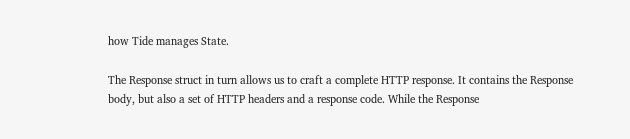how Tide manages State.

The Response struct in turn allows us to craft a complete HTTP response. It contains the Response body, but also a set of HTTP headers and a response code. While the Response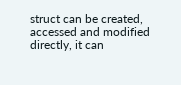struct can be created, accessed and modified directly, it can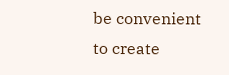be convenient to create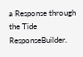a Response through the Tide ResponseBuilder.